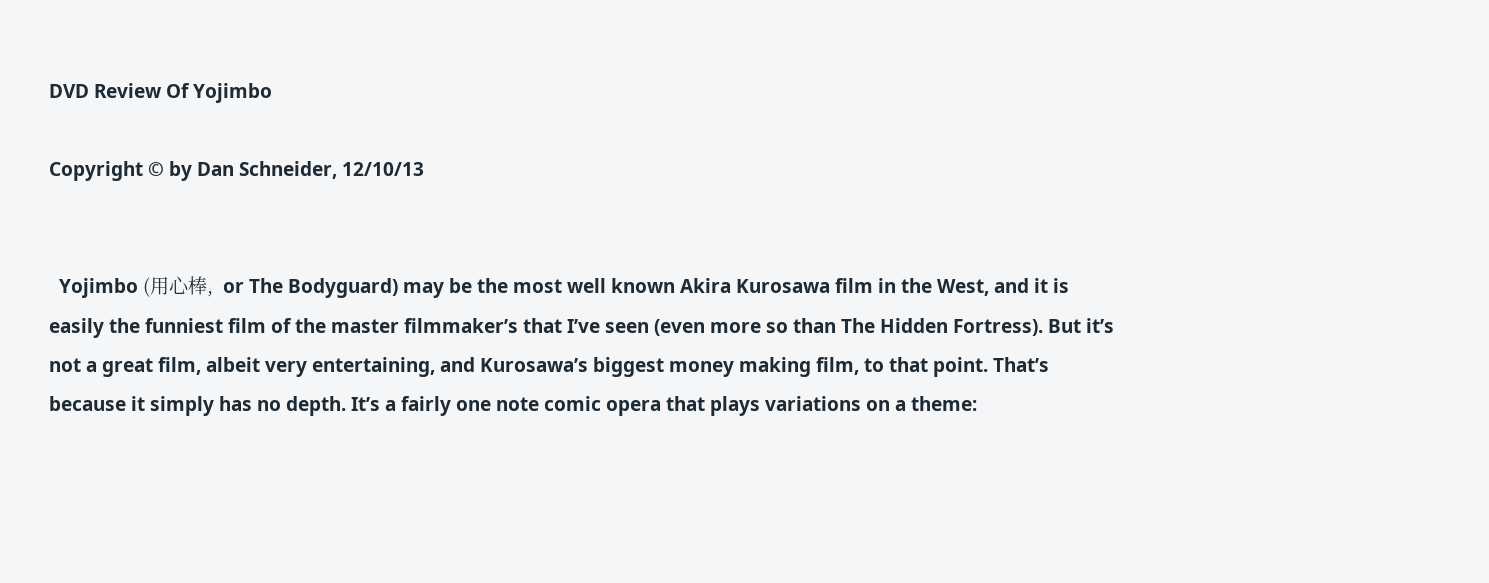DVD Review Of Yojimbo

Copyright © by Dan Schneider, 12/10/13


  Yojimbo (用心棒,  or The Bodyguard) may be the most well known Akira Kurosawa film in the West, and it is easily the funniest film of the master filmmaker’s that I’ve seen (even more so than The Hidden Fortress). But it’s not a great film, albeit very entertaining, and Kurosawa’s biggest money making film, to that point. That’s because it simply has no depth. It’s a fairly one note comic opera that plays variations on a theme: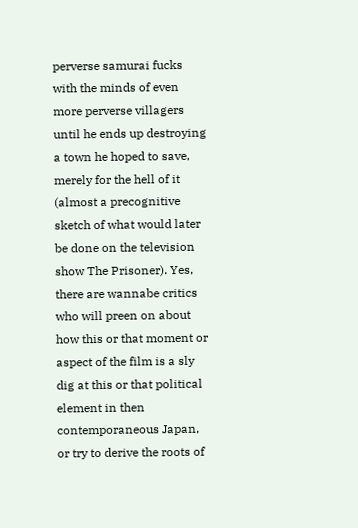perverse samurai fucks with the minds of even more perverse villagers until he ends up destroying  a town he hoped to save, merely for the hell of it (almost a precognitive sketch of what would later be done on the television show The Prisoner). Yes, there are wannabe critics who will preen on about how this or that moment or aspect of the film is a sly dig at this or that political element in then contemporaneous Japan, or try to derive the roots of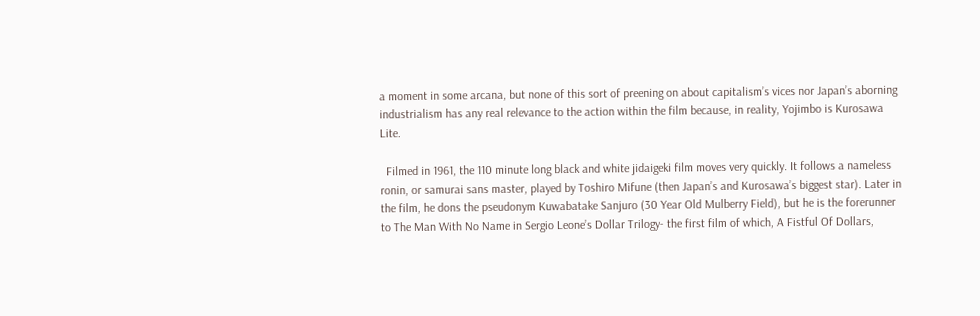a moment in some arcana, but none of this sort of preening on about capitalism’s vices nor Japan’s aborning industrialism has any real relevance to the action within the film because, in reality, Yojimbo is Kurosawa Lite.

  Filmed in 1961, the 110 minute long black and white jidaigeki film moves very quickly. It follows a nameless ronin, or samurai sans master, played by Toshiro Mifune (then Japan’s and Kurosawa’s biggest star). Later in the film, he dons the pseudonym Kuwabatake Sanjuro (30 Year Old Mulberry Field), but he is the forerunner to The Man With No Name in Sergio Leone’s Dollar Trilogy- the first film of which, A Fistful Of Dollars,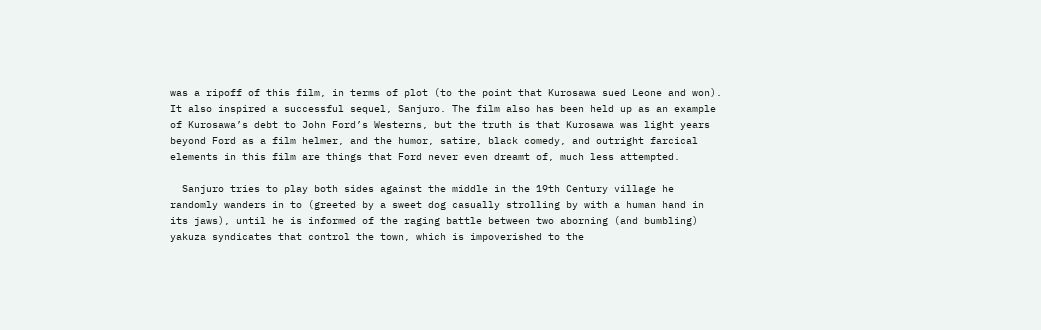was a ripoff of this film, in terms of plot (to the point that Kurosawa sued Leone and won). It also inspired a successful sequel, Sanjuro. The film also has been held up as an example of Kurosawa’s debt to John Ford’s Westerns, but the truth is that Kurosawa was light years beyond Ford as a film helmer, and the humor, satire, black comedy, and outright farcical elements in this film are things that Ford never even dreamt of, much less attempted.

  Sanjuro tries to play both sides against the middle in the 19th Century village he randomly wanders in to (greeted by a sweet dog casually strolling by with a human hand in its jaws), until he is informed of the raging battle between two aborning (and bumbling) yakuza syndicates that control the town, which is impoverished to the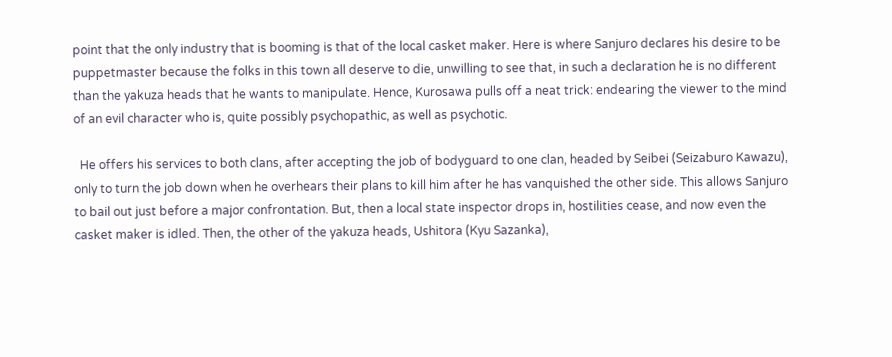point that the only industry that is booming is that of the local casket maker. Here is where Sanjuro declares his desire to be puppetmaster because the folks in this town all deserve to die, unwilling to see that, in such a declaration he is no different than the yakuza heads that he wants to manipulate. Hence, Kurosawa pulls off a neat trick: endearing the viewer to the mind of an evil character who is, quite possibly psychopathic, as well as psychotic.

  He offers his services to both clans, after accepting the job of bodyguard to one clan, headed by Seibei (Seizaburo Kawazu), only to turn the job down when he overhears their plans to kill him after he has vanquished the other side. This allows Sanjuro to bail out just before a major confrontation. But, then a local state inspector drops in, hostilities cease, and now even the casket maker is idled. Then, the other of the yakuza heads, Ushitora (Kyu Sazanka),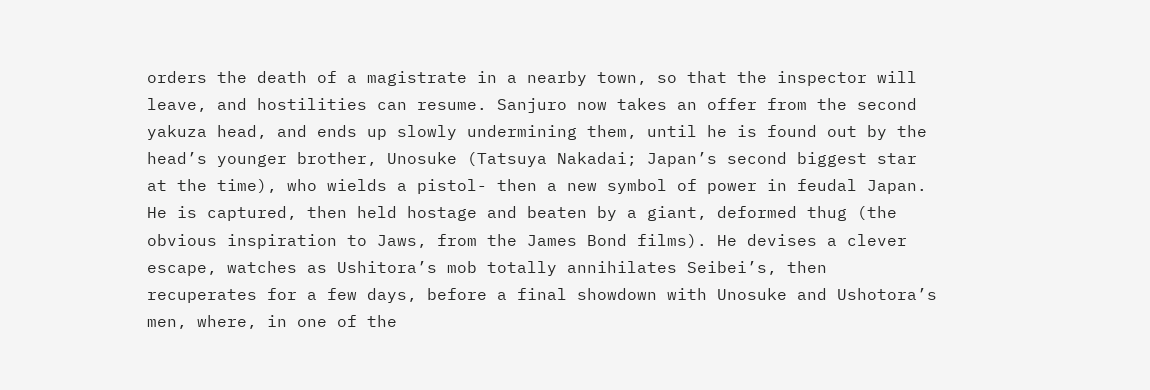orders the death of a magistrate in a nearby town, so that the inspector will leave, and hostilities can resume. Sanjuro now takes an offer from the second yakuza head, and ends up slowly undermining them, until he is found out by the head’s younger brother, Unosuke (Tatsuya Nakadai; Japan’s second biggest star at the time), who wields a pistol- then a new symbol of power in feudal Japan. He is captured, then held hostage and beaten by a giant, deformed thug (the obvious inspiration to Jaws, from the James Bond films). He devises a clever escape, watches as Ushitora’s mob totally annihilates Seibei’s, then recuperates for a few days, before a final showdown with Unosuke and Ushotora’s men, where, in one of the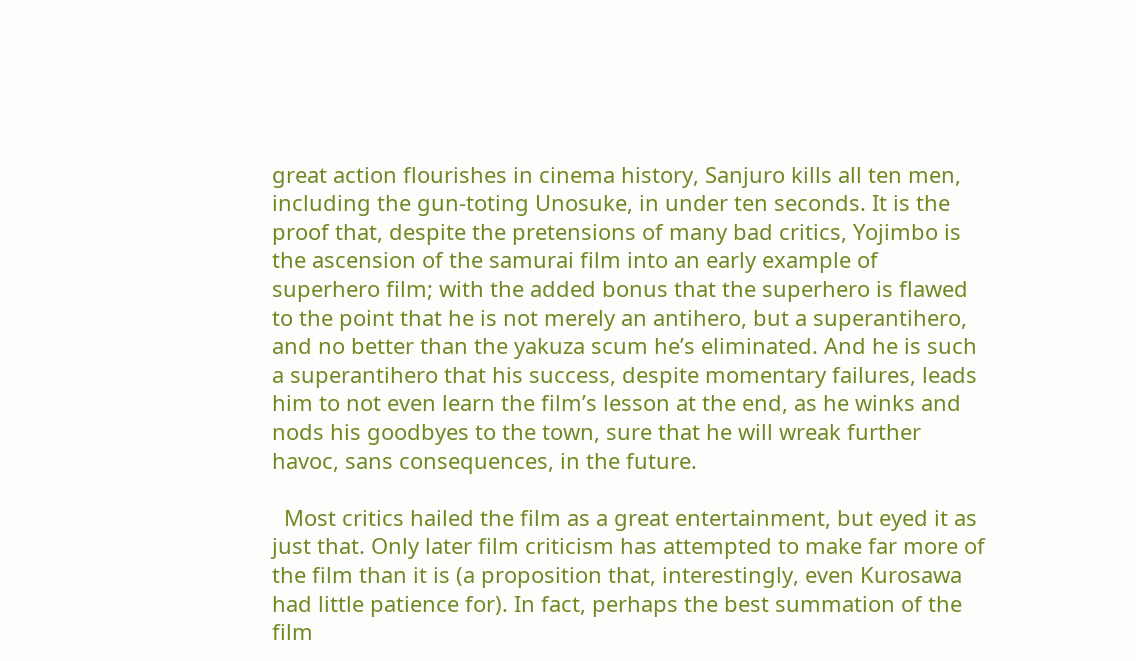great action flourishes in cinema history, Sanjuro kills all ten men, including the gun-toting Unosuke, in under ten seconds. It is the proof that, despite the pretensions of many bad critics, Yojimbo is the ascension of the samurai film into an early example of superhero film; with the added bonus that the superhero is flawed to the point that he is not merely an antihero, but a superantihero, and no better than the yakuza scum he’s eliminated. And he is such a superantihero that his success, despite momentary failures, leads him to not even learn the film’s lesson at the end, as he winks and nods his goodbyes to the town, sure that he will wreak further havoc, sans consequences, in the future.

  Most critics hailed the film as a great entertainment, but eyed it as just that. Only later film criticism has attempted to make far more of the film than it is (a proposition that, interestingly, even Kurosawa had little patience for). In fact, perhaps the best summation of the film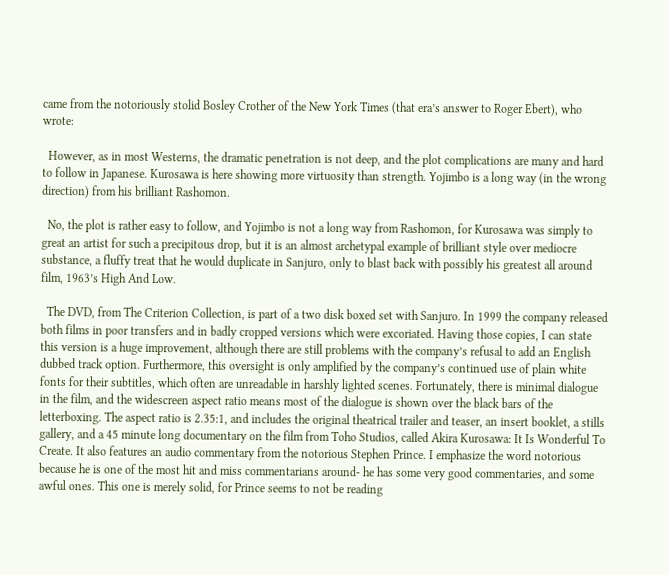came from the notoriously stolid Bosley Crother of the New York Times (that era’s answer to Roger Ebert), who wrote:

  However, as in most Westerns, the dramatic penetration is not deep, and the plot complications are many and hard to follow in Japanese. Kurosawa is here showing more virtuosity than strength. Yojimbo is a long way (in the wrong direction) from his brilliant Rashomon.

  No, the plot is rather easy to follow, and Yojimbo is not a long way from Rashomon, for Kurosawa was simply to great an artist for such a precipitous drop, but it is an almost archetypal example of brilliant style over mediocre substance, a fluffy treat that he would duplicate in Sanjuro, only to blast back with possibly his greatest all around film, 1963’s High And Low.

  The DVD, from The Criterion Collection, is part of a two disk boxed set with Sanjuro. In 1999 the company released both films in poor transfers and in badly cropped versions which were excoriated. Having those copies, I can state this version is a huge improvement, although there are still problems with the company’s refusal to add an English dubbed track option. Furthermore, this oversight is only amplified by the company’s continued use of plain white fonts for their subtitles, which often are unreadable in harshly lighted scenes. Fortunately, there is minimal dialogue in the film, and the widescreen aspect ratio means most of the dialogue is shown over the black bars of the letterboxing. The aspect ratio is 2.35:1, and includes the original theatrical trailer and teaser, an insert booklet, a stills gallery, and a 45 minute long documentary on the film from Toho Studios, called Akira Kurosawa: It Is Wonderful To Create. It also features an audio commentary from the notorious Stephen Prince. I emphasize the word notorious because he is one of the most hit and miss commentarians around- he has some very good commentaries, and some awful ones. This one is merely solid, for Prince seems to not be reading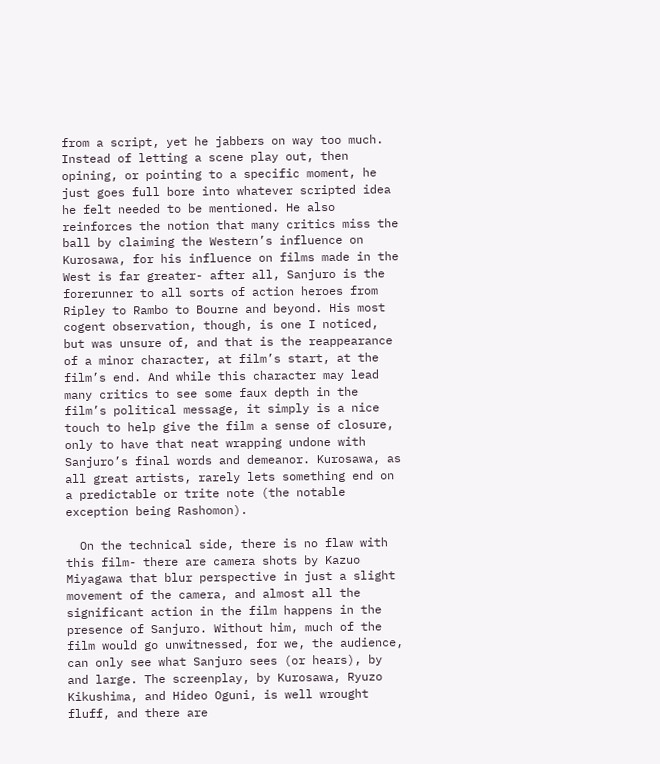from a script, yet he jabbers on way too much. Instead of letting a scene play out, then opining, or pointing to a specific moment, he just goes full bore into whatever scripted idea he felt needed to be mentioned. He also reinforces the notion that many critics miss the ball by claiming the Western’s influence on Kurosawa, for his influence on films made in the West is far greater- after all, Sanjuro is the forerunner to all sorts of action heroes from Ripley to Rambo to Bourne and beyond. His most cogent observation, though, is one I noticed, but was unsure of, and that is the reappearance of a minor character, at film’s start, at the film’s end. And while this character may lead many critics to see some faux depth in the film’s political message, it simply is a nice touch to help give the film a sense of closure, only to have that neat wrapping undone with Sanjuro’s final words and demeanor. Kurosawa, as all great artists, rarely lets something end on a predictable or trite note (the notable exception being Rashomon).

  On the technical side, there is no flaw with this film- there are camera shots by Kazuo Miyagawa that blur perspective in just a slight movement of the camera, and almost all the significant action in the film happens in the presence of Sanjuro. Without him, much of the film would go unwitnessed, for we, the audience, can only see what Sanjuro sees (or hears), by and large. The screenplay, by Kurosawa, Ryuzo Kikushima, and Hideo Oguni, is well wrought fluff, and there are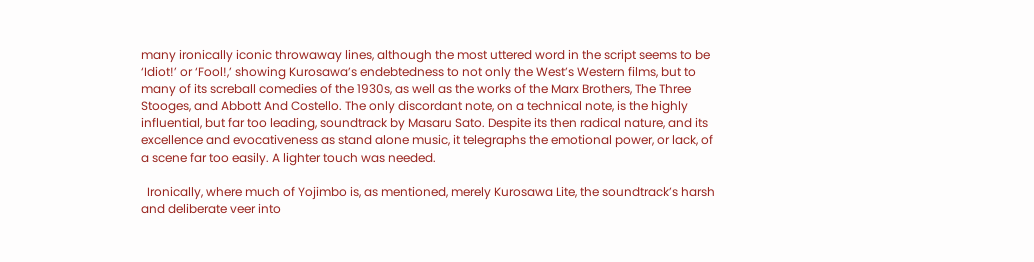many ironically iconic throwaway lines, although the most uttered word in the script seems to be ‘Idiot!’ or ‘Fool!,’ showing Kurosawa’s endebtedness to not only the West’s Western films, but to many of its screball comedies of the 1930s, as well as the works of the Marx Brothers, The Three Stooges, and Abbott And Costello. The only discordant note, on a technical note, is the highly influential, but far too leading, soundtrack by Masaru Sato. Despite its then radical nature, and its excellence and evocativeness as stand alone music, it telegraphs the emotional power, or lack, of a scene far too easily. A lighter touch was needed.

  Ironically, where much of Yojimbo is, as mentioned, merely Kurosawa Lite, the soundtrack’s harsh and deliberate veer into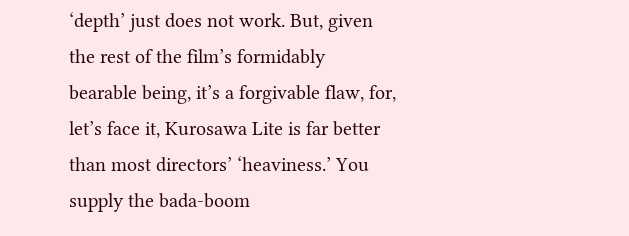‘depth’ just does not work. But, given the rest of the film’s formidably bearable being, it’s a forgivable flaw, for, let’s face it, Kurosawa Lite is far better than most directors’ ‘heaviness.’ You supply the bada-boom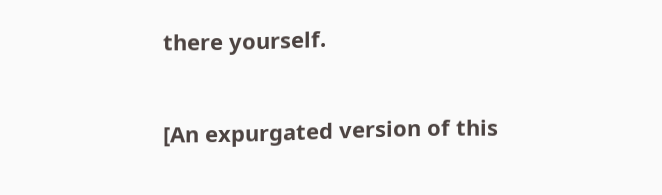there yourself.


[An expurgated version of this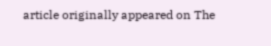article originally appeared on The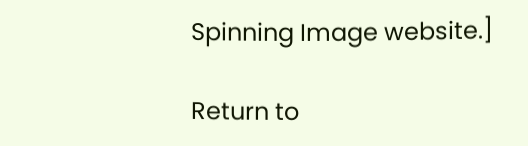Spinning Image website.]

Return to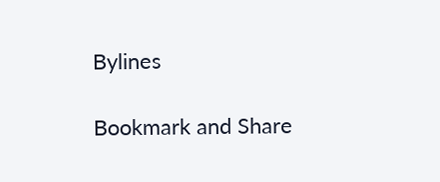Bylines

Bookmark and Share